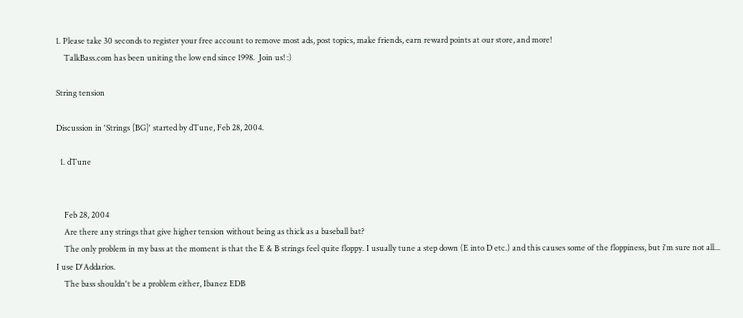1. Please take 30 seconds to register your free account to remove most ads, post topics, make friends, earn reward points at our store, and more!
    TalkBass.com has been uniting the low end since 1998.  Join us! :)

String tension

Discussion in 'Strings [BG]' started by dTune, Feb 28, 2004.

  1. dTune


    Feb 28, 2004
    Are there any strings that give higher tension without being as thick as a baseball bat?
    The only problem in my bass at the moment is that the E & B strings feel quite floppy. I usually tune a step down (E into D etc.) and this causes some of the floppiness, but i'm sure not all... I use D'Addarios.
    The bass shouldn't be a problem either, Ibanez EDB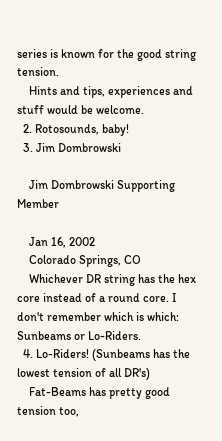series is known for the good string tension.
    Hints and tips, experiences and stuff would be welcome.
  2. Rotosounds, baby!
  3. Jim Dombrowski

    Jim Dombrowski Supporting Member

    Jan 16, 2002
    Colorado Springs, CO
    Whichever DR string has the hex core instead of a round core. I don't remember which is which: Sunbeams or Lo-Riders.
  4. Lo-Riders! (Sunbeams has the lowest tension of all DR's)
    Fat-Beams has pretty good tension too,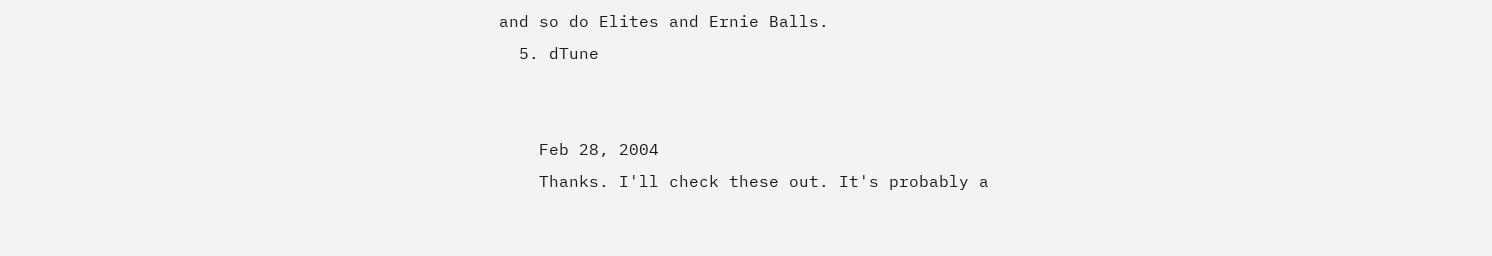and so do Elites and Ernie Balls.
  5. dTune


    Feb 28, 2004
    Thanks. I'll check these out. It's probably a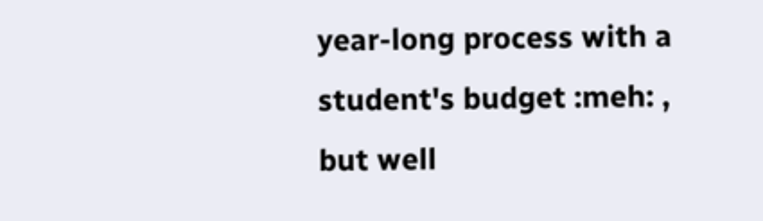year-long process with a student's budget :meh: , but well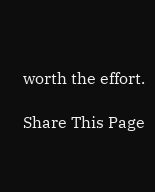worth the effort.

Share This Page